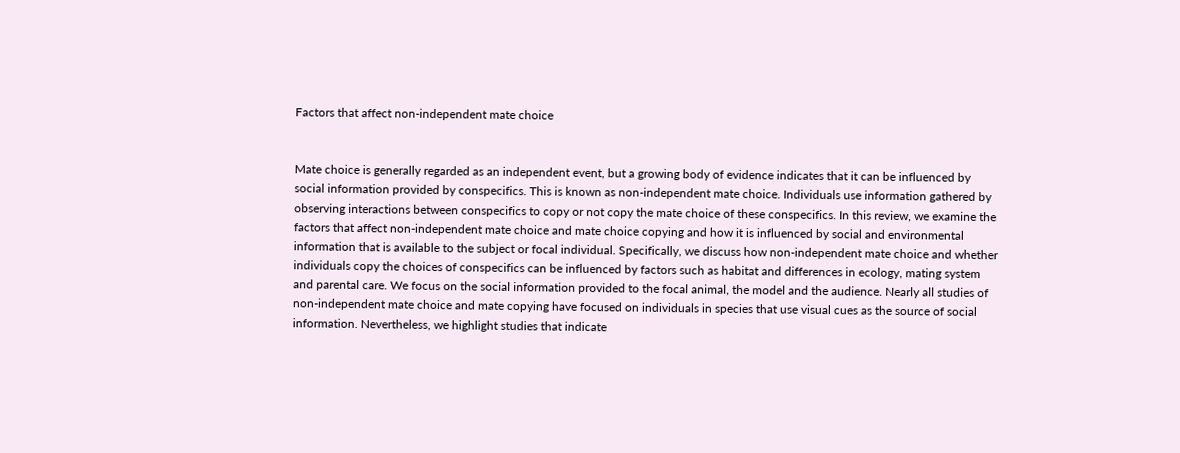Factors that affect non-independent mate choice


Mate choice is generally regarded as an independent event, but a growing body of evidence indicates that it can be influenced by social information provided by conspecifics. This is known as non-independent mate choice. Individuals use information gathered by observing interactions between conspecifics to copy or not copy the mate choice of these conspecifics. In this review, we examine the factors that affect non-independent mate choice and mate choice copying and how it is influenced by social and environmental information that is available to the subject or focal individual. Specifically, we discuss how non-independent mate choice and whether individuals copy the choices of conspecifics can be influenced by factors such as habitat and differences in ecology, mating system and parental care. We focus on the social information provided to the focal animal, the model and the audience. Nearly all studies of non-independent mate choice and mate copying have focused on individuals in species that use visual cues as the source of social information. Nevertheless, we highlight studies that indicate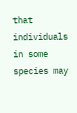that individuals in some species may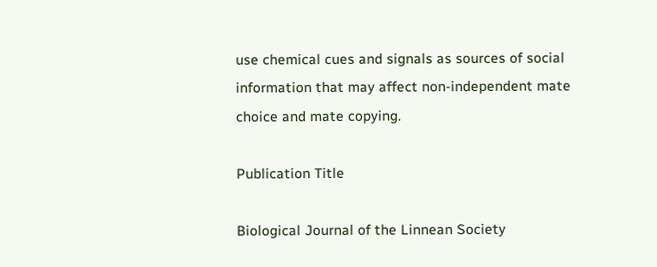use chemical cues and signals as sources of social information that may affect non-independent mate choice and mate copying.

Publication Title

Biological Journal of the Linnean Society